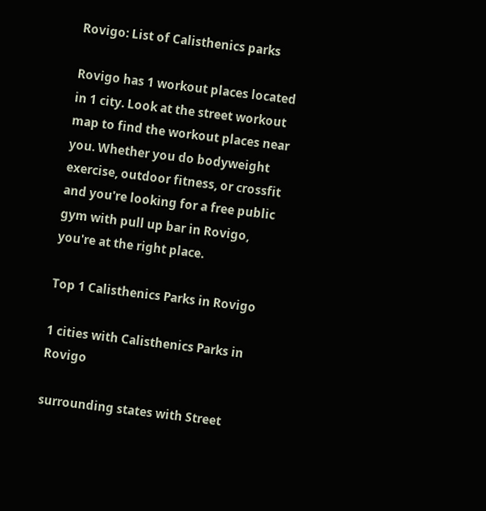Rovigo: List of Calisthenics parks

Rovigo has 1 workout places located in 1 city. Look at the street workout map to find the workout places near you. Whether you do bodyweight exercise, outdoor fitness, or crossfit and you're looking for a free public gym with pull up bar in Rovigo, you're at the right place.

Top 1 Calisthenics Parks in Rovigo

1 cities with Calisthenics Parks in Rovigo

surrounding states with Street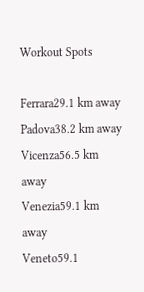Workout Spots

Ferrara29.1 km away
Padova38.2 km away
Vicenza56.5 km away
Venezia59.1 km away
Veneto59.1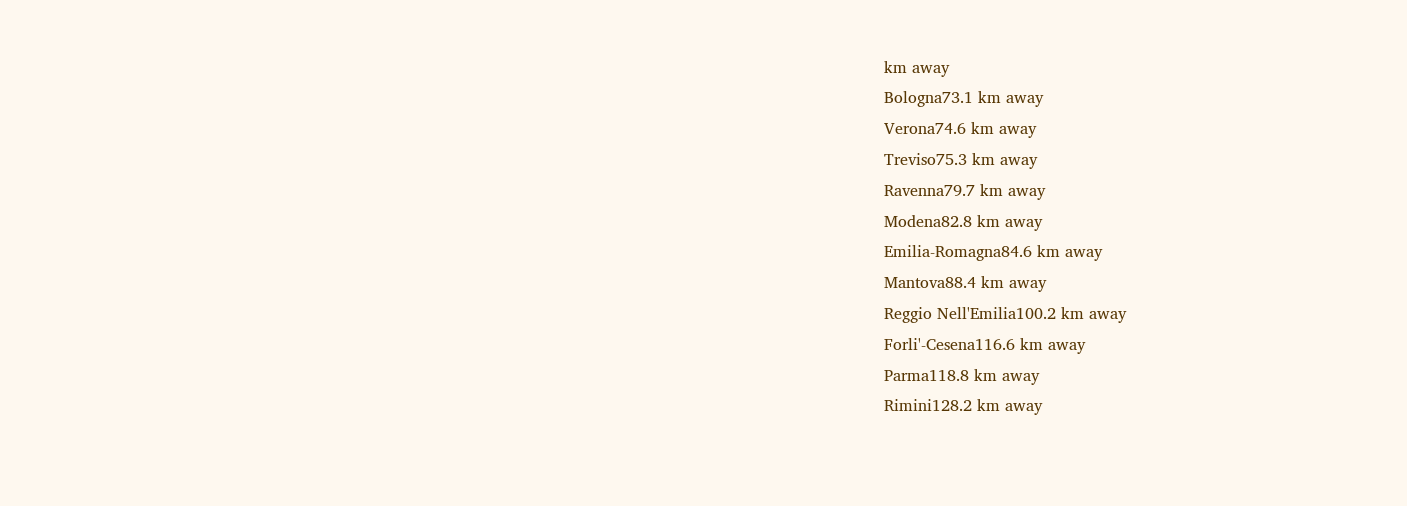km away
Bologna73.1 km away
Verona74.6 km away
Treviso75.3 km away
Ravenna79.7 km away
Modena82.8 km away
Emilia-Romagna84.6 km away
Mantova88.4 km away
Reggio Nell'Emilia100.2 km away
Forli'-Cesena116.6 km away
Parma118.8 km away
Rimini128.2 km away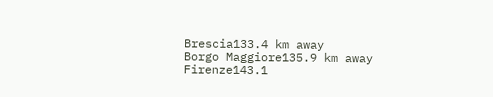Brescia133.4 km away
Borgo Maggiore135.9 km away
Firenze143.1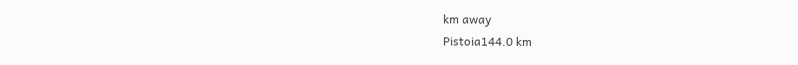km away
Pistoia144.0 km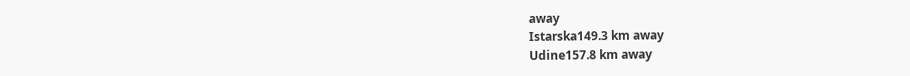away
Istarska149.3 km away
Udine157.8 km away